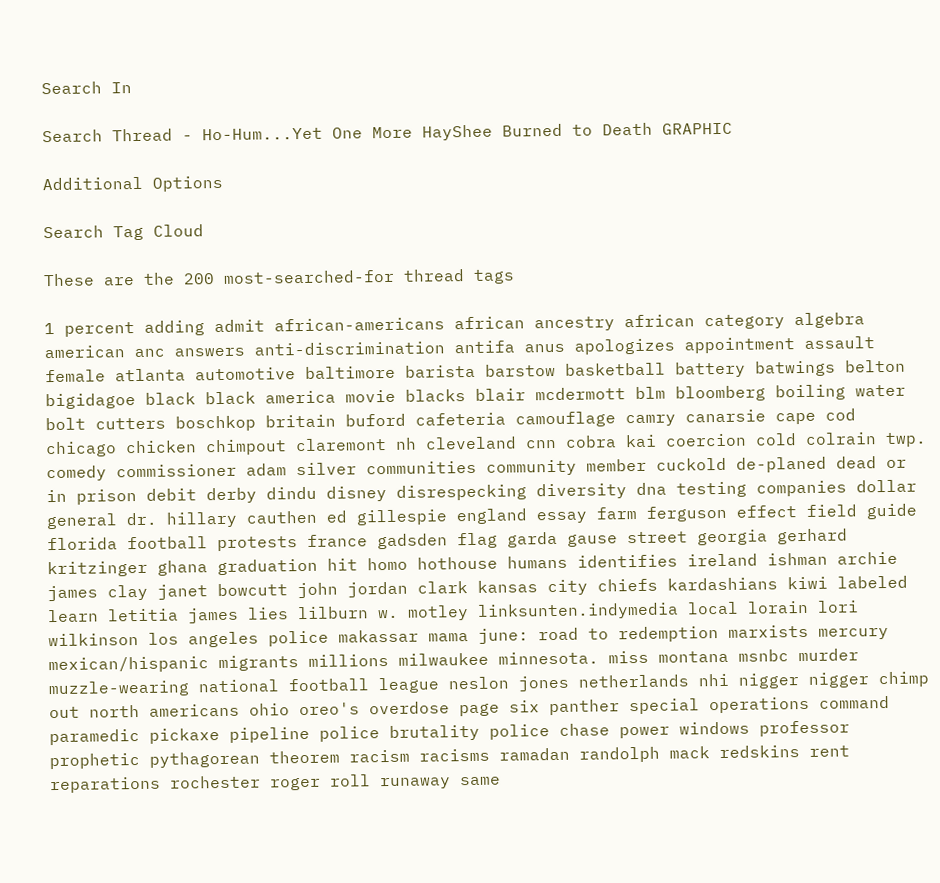Search In

Search Thread - Ho-Hum...Yet One More HayShee Burned to Death GRAPHIC

Additional Options

Search Tag Cloud

These are the 200 most-searched-for thread tags

1 percent adding admit african-americans african ancestry african category algebra american anc answers anti-discrimination antifa anus apologizes appointment assault female atlanta automotive baltimore barista barstow basketball battery batwings belton bigidagoe black black america movie blacks blair mcdermott blm bloomberg boiling water bolt cutters boschkop britain buford cafeteria camouflage camry canarsie cape cod chicago chicken chimpout claremont nh cleveland cnn cobra kai coercion cold colrain twp. comedy commissioner adam silver communities community member cuckold de-planed dead or in prison debit derby dindu disney disrespecking diversity dna testing companies dollar general dr. hillary cauthen ed gillespie england essay farm ferguson effect field guide florida football protests france gadsden flag garda gause street georgia gerhard kritzinger ghana graduation hit homo hothouse humans identifies ireland ishman archie james clay janet bowcutt john jordan clark kansas city chiefs kardashians kiwi labeled learn letitia james lies lilburn w. motley linksunten.indymedia local lorain lori wilkinson los angeles police makassar mama june: road to redemption marxists mercury mexican/hispanic migrants millions milwaukee minnesota. miss montana msnbc murder muzzle-wearing national football league neslon jones netherlands nhi nigger nigger chimp out north americans ohio oreo's overdose page six panther special operations command paramedic pickaxe pipeline police brutality police chase power windows professor prophetic pythagorean theorem racism racisms ramadan randolph mack redskins rent reparations rochester roger roll runaway same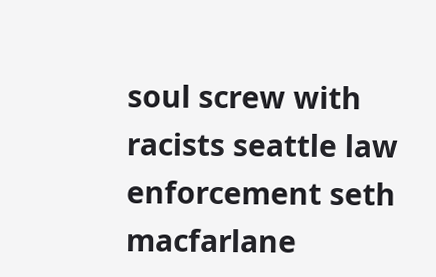soul screw with racists seattle law enforcement seth macfarlane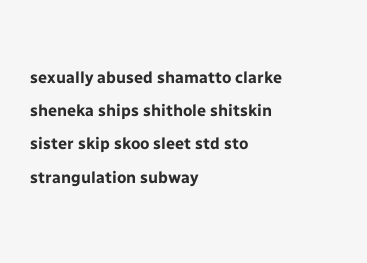sexually abused shamatto clarke sheneka ships shithole shitskin sister skip skoo sleet std sto strangulation subway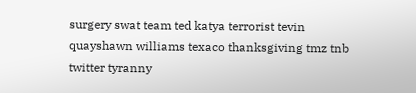surgery swat team ted katya terrorist tevin quayshawn williams texaco thanksgiving tmz tnb twitter tyranny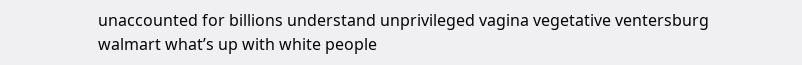unaccounted for billions understand unprivileged vagina vegetative ventersburg walmart what’s up with white people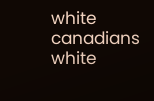white canadians white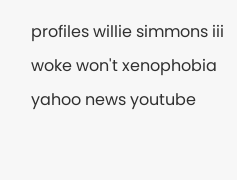profiles willie simmons iii woke won't xenophobia yahoo news youtube